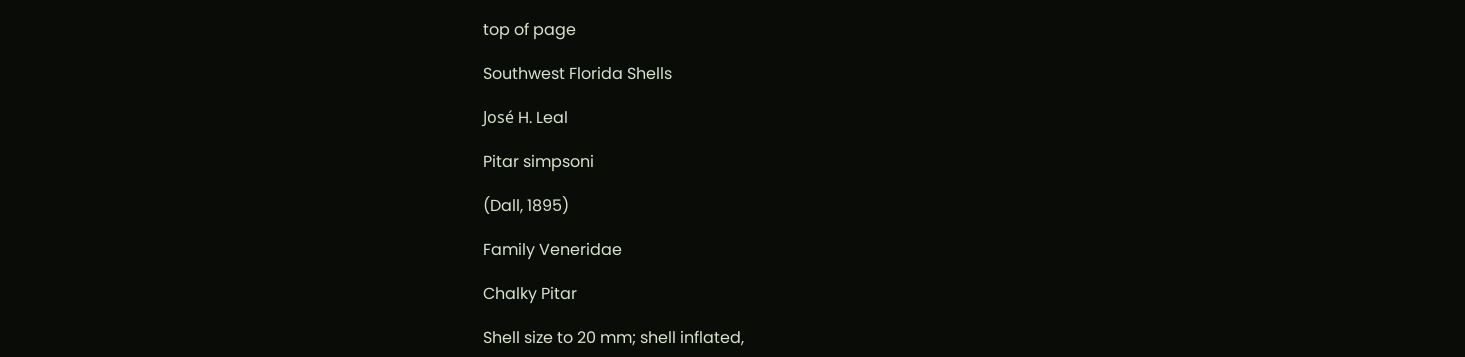top of page

Southwest Florida Shells

José H. Leal

Pitar simpsoni

(Dall, 1895)

Family Veneridae

Chalky Pitar

Shell size to 20 mm; shell inflated,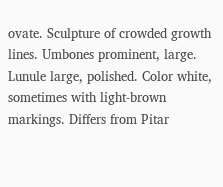ovate. Sculpture of crowded growth lines. Umbones prominent, large. Lunule large, polished. Color white, sometimes with light-brown markings. Differs from Pitar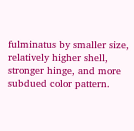fulminatus by smaller size, relatively higher shell, stronger hinge, and more subdued color pattern.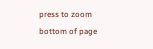press to zoom
bottom of page